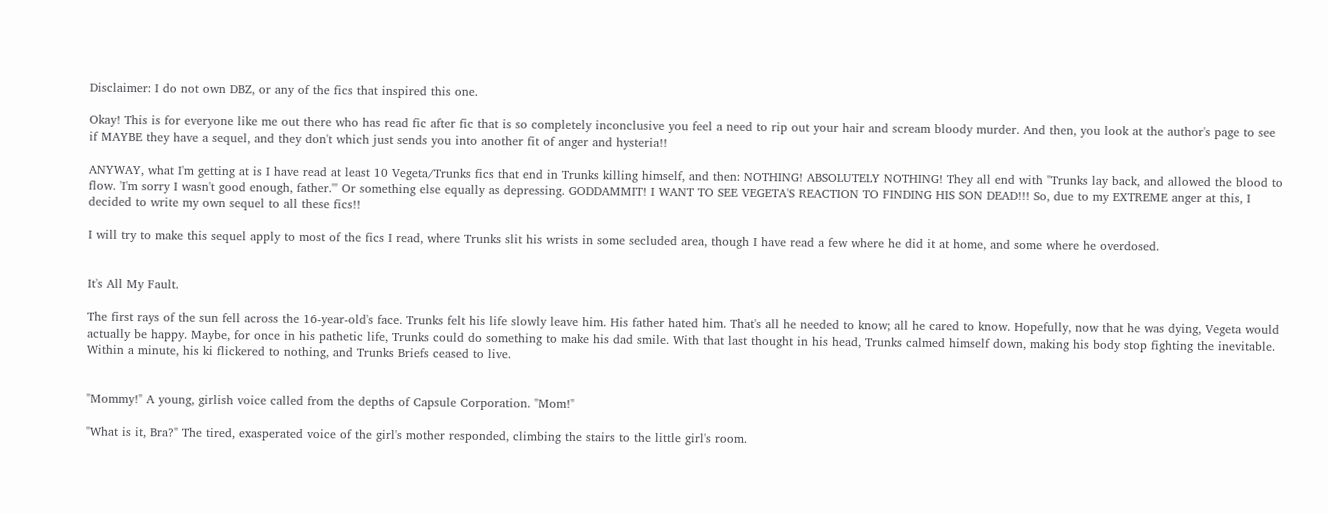Disclaimer: I do not own DBZ, or any of the fics that inspired this one.

Okay! This is for everyone like me out there who has read fic after fic that is so completely inconclusive you feel a need to rip out your hair and scream bloody murder. And then, you look at the author's page to see if MAYBE they have a sequel, and they don't which just sends you into another fit of anger and hysteria!!

ANYWAY, what I'm getting at is I have read at least 10 Vegeta/Trunks fics that end in Trunks killing himself, and then: NOTHING! ABSOLUTELY NOTHING! They all end with "Trunks lay back, and allowed the blood to flow. 'I'm sorry I wasn't good enough, father.'" Or something else equally as depressing. GODDAMMIT! I WANT TO SEE VEGETA'S REACTION TO FINDING HIS SON DEAD!!! So, due to my EXTREME anger at this, I decided to write my own sequel to all these fics!!

I will try to make this sequel apply to most of the fics I read, where Trunks slit his wrists in some secluded area, though I have read a few where he did it at home, and some where he overdosed.


It's All My Fault.

The first rays of the sun fell across the 16-year-old's face. Trunks felt his life slowly leave him. His father hated him. That's all he needed to know; all he cared to know. Hopefully, now that he was dying, Vegeta would actually be happy. Maybe, for once in his pathetic life, Trunks could do something to make his dad smile. With that last thought in his head, Trunks calmed himself down, making his body stop fighting the inevitable. Within a minute, his ki flickered to nothing, and Trunks Briefs ceased to live.


"Mommy!" A young, girlish voice called from the depths of Capsule Corporation. "Mom!"

"What is it, Bra?" The tired, exasperated voice of the girl's mother responded, climbing the stairs to the little girl's room.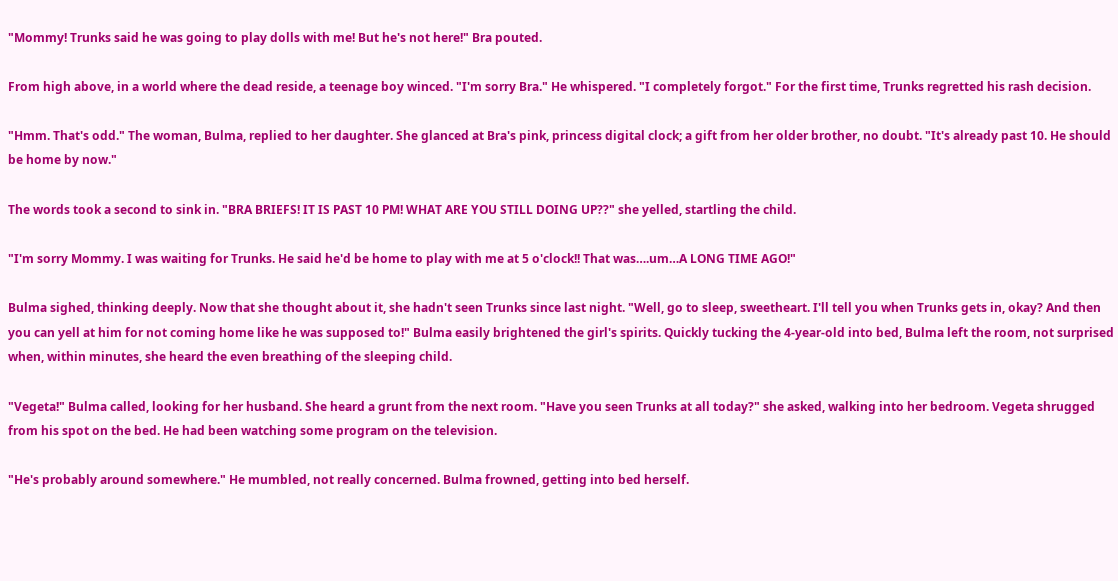"Mommy! Trunks said he was going to play dolls with me! But he's not here!" Bra pouted.

From high above, in a world where the dead reside, a teenage boy winced. "I'm sorry Bra." He whispered. "I completely forgot." For the first time, Trunks regretted his rash decision.

"Hmm. That's odd." The woman, Bulma, replied to her daughter. She glanced at Bra's pink, princess digital clock; a gift from her older brother, no doubt. "It's already past 10. He should be home by now."

The words took a second to sink in. "BRA BRIEFS! IT IS PAST 10 PM! WHAT ARE YOU STILL DOING UP??" she yelled, startling the child.

"I'm sorry Mommy. I was waiting for Trunks. He said he'd be home to play with me at 5 o'clock!! That was….um…A LONG TIME AGO!"

Bulma sighed, thinking deeply. Now that she thought about it, she hadn't seen Trunks since last night. "Well, go to sleep, sweetheart. I'll tell you when Trunks gets in, okay? And then you can yell at him for not coming home like he was supposed to!" Bulma easily brightened the girl's spirits. Quickly tucking the 4-year-old into bed, Bulma left the room, not surprised when, within minutes, she heard the even breathing of the sleeping child.

"Vegeta!" Bulma called, looking for her husband. She heard a grunt from the next room. "Have you seen Trunks at all today?" she asked, walking into her bedroom. Vegeta shrugged from his spot on the bed. He had been watching some program on the television.

"He's probably around somewhere." He mumbled, not really concerned. Bulma frowned, getting into bed herself.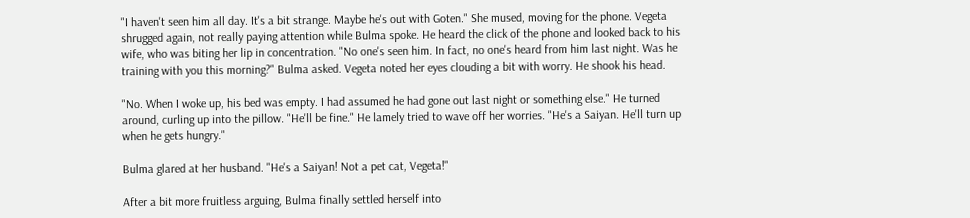"I haven't seen him all day. It's a bit strange. Maybe he's out with Goten." She mused, moving for the phone. Vegeta shrugged again, not really paying attention while Bulma spoke. He heard the click of the phone and looked back to his wife, who was biting her lip in concentration. "No one's seen him. In fact, no one's heard from him last night. Was he training with you this morning?" Bulma asked. Vegeta noted her eyes clouding a bit with worry. He shook his head.

"No. When I woke up, his bed was empty. I had assumed he had gone out last night or something else." He turned around, curling up into the pillow. "He'll be fine." He lamely tried to wave off her worries. "He's a Saiyan. He'll turn up when he gets hungry."

Bulma glared at her husband. "He's a Saiyan! Not a pet cat, Vegeta!"

After a bit more fruitless arguing, Bulma finally settled herself into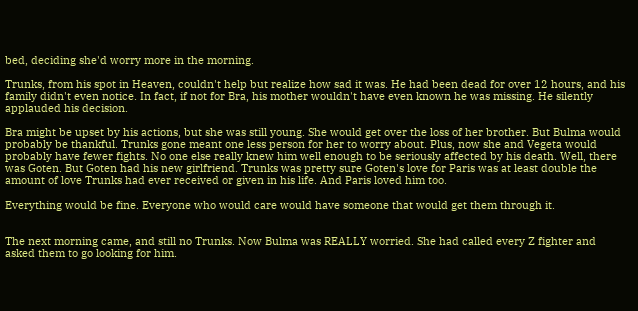bed, deciding she'd worry more in the morning.

Trunks, from his spot in Heaven, couldn't help but realize how sad it was. He had been dead for over 12 hours, and his family didn't even notice. In fact, if not for Bra, his mother wouldn't have even known he was missing. He silently applauded his decision.

Bra might be upset by his actions, but she was still young. She would get over the loss of her brother. But Bulma would probably be thankful. Trunks gone meant one less person for her to worry about. Plus, now she and Vegeta would probably have fewer fights. No one else really knew him well enough to be seriously affected by his death. Well, there was Goten. But Goten had his new girlfriend. Trunks was pretty sure Goten's love for Paris was at least double the amount of love Trunks had ever received or given in his life. And Paris loved him too.

Everything would be fine. Everyone who would care would have someone that would get them through it.


The next morning came, and still no Trunks. Now Bulma was REALLY worried. She had called every Z fighter and asked them to go looking for him.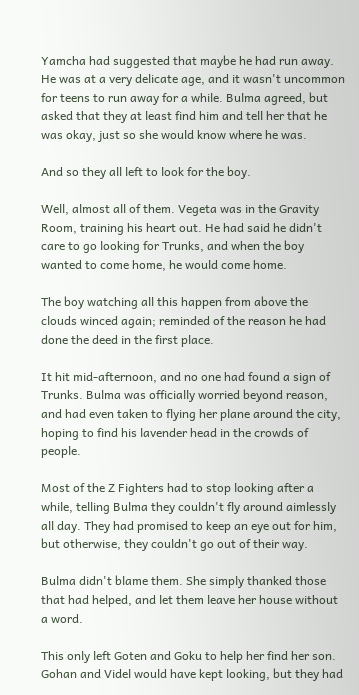Yamcha had suggested that maybe he had run away. He was at a very delicate age, and it wasn't uncommon for teens to run away for a while. Bulma agreed, but asked that they at least find him and tell her that he was okay, just so she would know where he was.

And so they all left to look for the boy.

Well, almost all of them. Vegeta was in the Gravity Room, training his heart out. He had said he didn't care to go looking for Trunks, and when the boy wanted to come home, he would come home.

The boy watching all this happen from above the clouds winced again; reminded of the reason he had done the deed in the first place.

It hit mid-afternoon, and no one had found a sign of Trunks. Bulma was officially worried beyond reason, and had even taken to flying her plane around the city, hoping to find his lavender head in the crowds of people.

Most of the Z Fighters had to stop looking after a while, telling Bulma they couldn't fly around aimlessly all day. They had promised to keep an eye out for him, but otherwise, they couldn't go out of their way.

Bulma didn't blame them. She simply thanked those that had helped, and let them leave her house without a word.

This only left Goten and Goku to help her find her son. Gohan and Videl would have kept looking, but they had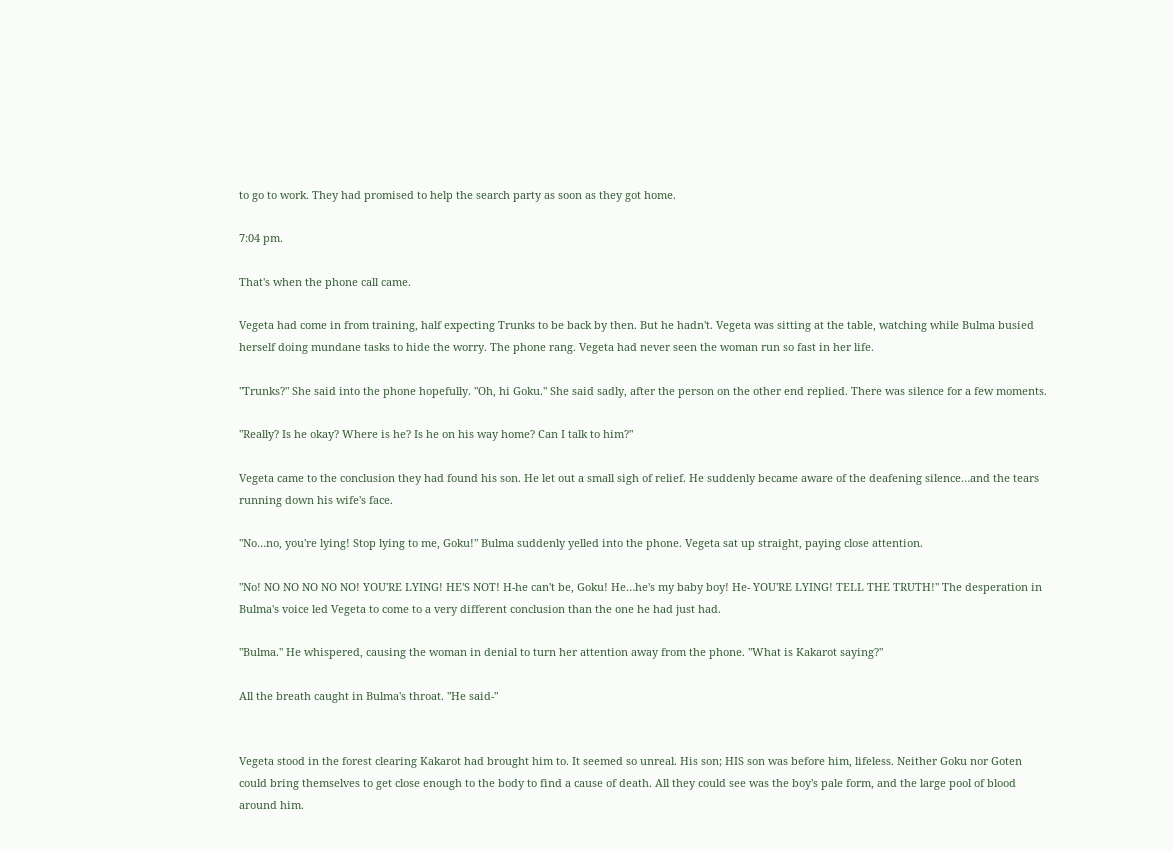to go to work. They had promised to help the search party as soon as they got home.

7:04 pm.

That's when the phone call came.

Vegeta had come in from training, half expecting Trunks to be back by then. But he hadn't. Vegeta was sitting at the table, watching while Bulma busied herself doing mundane tasks to hide the worry. The phone rang. Vegeta had never seen the woman run so fast in her life.

"Trunks?" She said into the phone hopefully. "Oh, hi Goku." She said sadly, after the person on the other end replied. There was silence for a few moments.

"Really? Is he okay? Where is he? Is he on his way home? Can I talk to him?"

Vegeta came to the conclusion they had found his son. He let out a small sigh of relief. He suddenly became aware of the deafening silence…and the tears running down his wife's face.

"No…no, you're lying! Stop lying to me, Goku!" Bulma suddenly yelled into the phone. Vegeta sat up straight, paying close attention.

"No! NO NO NO NO NO! YOU'RE LYING! HE'S NOT! H-he can't be, Goku! He…he's my baby boy! He- YOU'RE LYING! TELL THE TRUTH!" The desperation in Bulma's voice led Vegeta to come to a very different conclusion than the one he had just had.

"Bulma." He whispered, causing the woman in denial to turn her attention away from the phone. "What is Kakarot saying?"

All the breath caught in Bulma's throat. "He said-"


Vegeta stood in the forest clearing Kakarot had brought him to. It seemed so unreal. His son; HIS son was before him, lifeless. Neither Goku nor Goten could bring themselves to get close enough to the body to find a cause of death. All they could see was the boy's pale form, and the large pool of blood around him.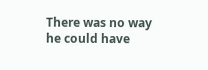There was no way he could have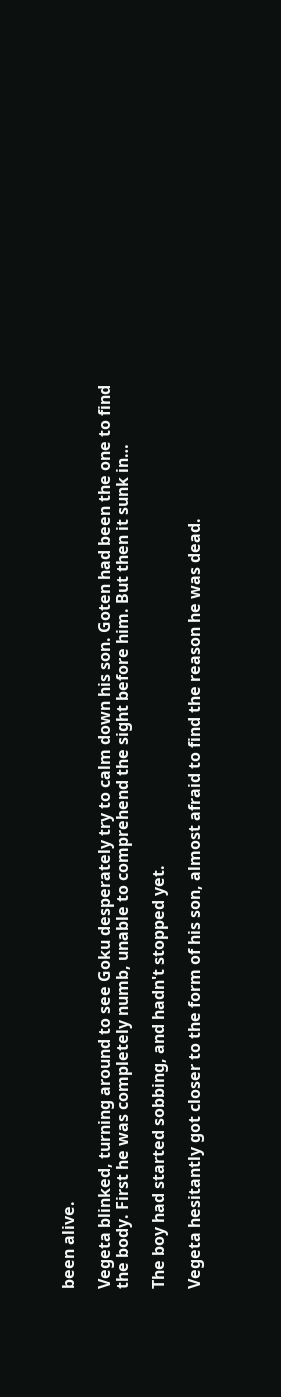been alive.

Vegeta blinked, turning around to see Goku desperately try to calm down his son. Goten had been the one to find the body. First he was completely numb, unable to comprehend the sight before him. But then it sunk in…

The boy had started sobbing, and hadn't stopped yet.

Vegeta hesitantly got closer to the form of his son, almost afraid to find the reason he was dead.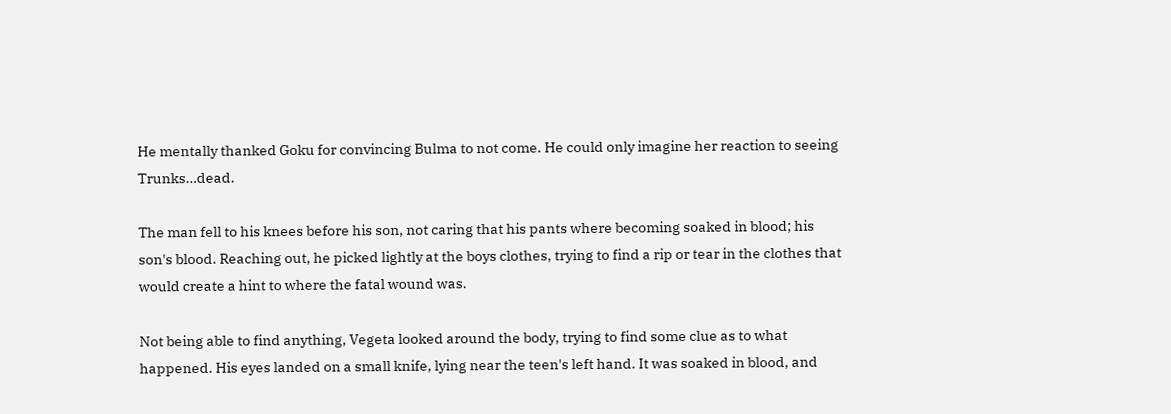He mentally thanked Goku for convincing Bulma to not come. He could only imagine her reaction to seeing Trunks…dead.

The man fell to his knees before his son, not caring that his pants where becoming soaked in blood; his son's blood. Reaching out, he picked lightly at the boys clothes, trying to find a rip or tear in the clothes that would create a hint to where the fatal wound was.

Not being able to find anything, Vegeta looked around the body, trying to find some clue as to what happened. His eyes landed on a small knife, lying near the teen's left hand. It was soaked in blood, and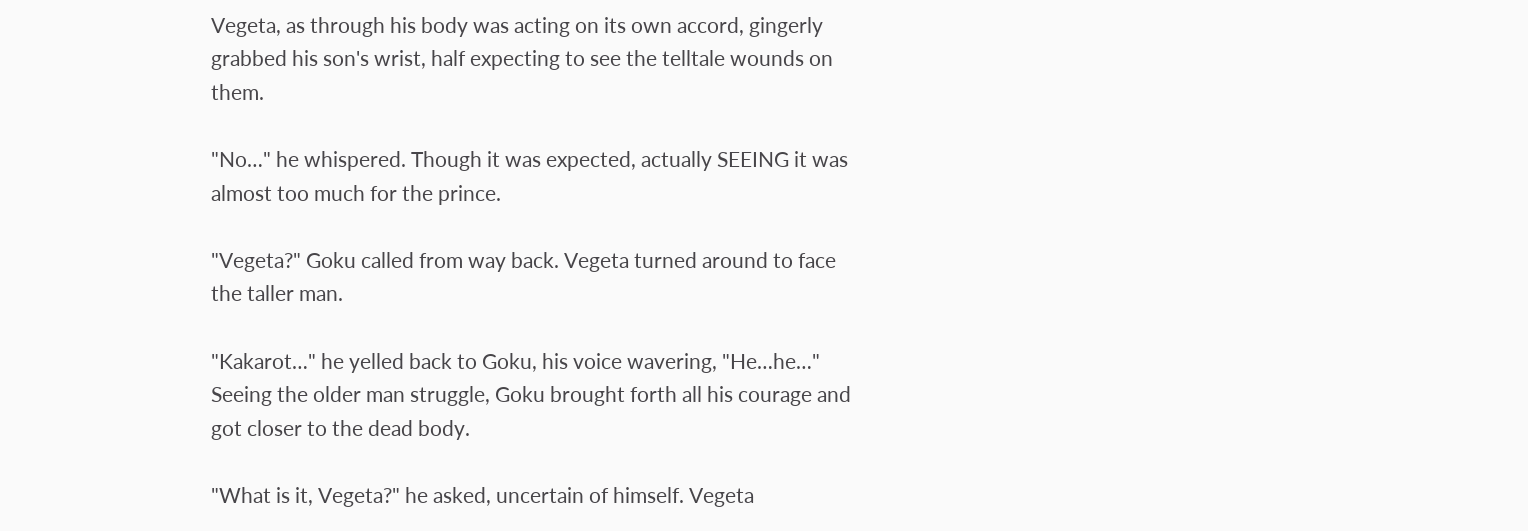Vegeta, as through his body was acting on its own accord, gingerly grabbed his son's wrist, half expecting to see the telltale wounds on them.

"No…" he whispered. Though it was expected, actually SEEING it was almost too much for the prince.

"Vegeta?" Goku called from way back. Vegeta turned around to face the taller man.

"Kakarot…" he yelled back to Goku, his voice wavering, "He…he…" Seeing the older man struggle, Goku brought forth all his courage and got closer to the dead body.

"What is it, Vegeta?" he asked, uncertain of himself. Vegeta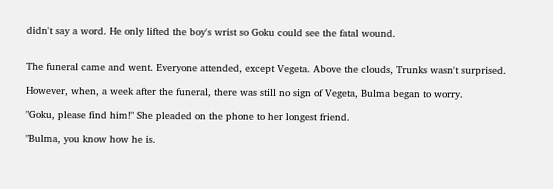didn't say a word. He only lifted the boy's wrist so Goku could see the fatal wound.


The funeral came and went. Everyone attended, except Vegeta. Above the clouds, Trunks wasn't surprised.

However, when, a week after the funeral, there was still no sign of Vegeta, Bulma began to worry.

"Goku, please find him!" She pleaded on the phone to her longest friend.

"Bulma, you know how he is.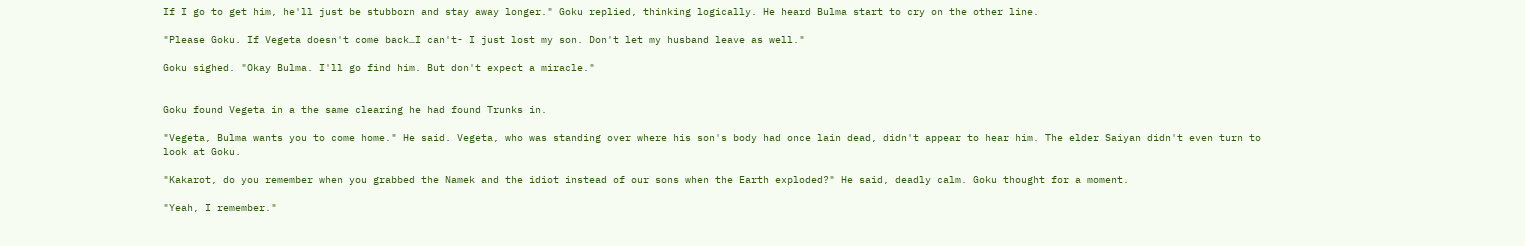If I go to get him, he'll just be stubborn and stay away longer." Goku replied, thinking logically. He heard Bulma start to cry on the other line.

"Please Goku. If Vegeta doesn't come back…I can't- I just lost my son. Don't let my husband leave as well."

Goku sighed. "Okay Bulma. I'll go find him. But don't expect a miracle."


Goku found Vegeta in a the same clearing he had found Trunks in.

"Vegeta, Bulma wants you to come home." He said. Vegeta, who was standing over where his son's body had once lain dead, didn't appear to hear him. The elder Saiyan didn't even turn to look at Goku.

"Kakarot, do you remember when you grabbed the Namek and the idiot instead of our sons when the Earth exploded?" He said, deadly calm. Goku thought for a moment.

"Yeah, I remember."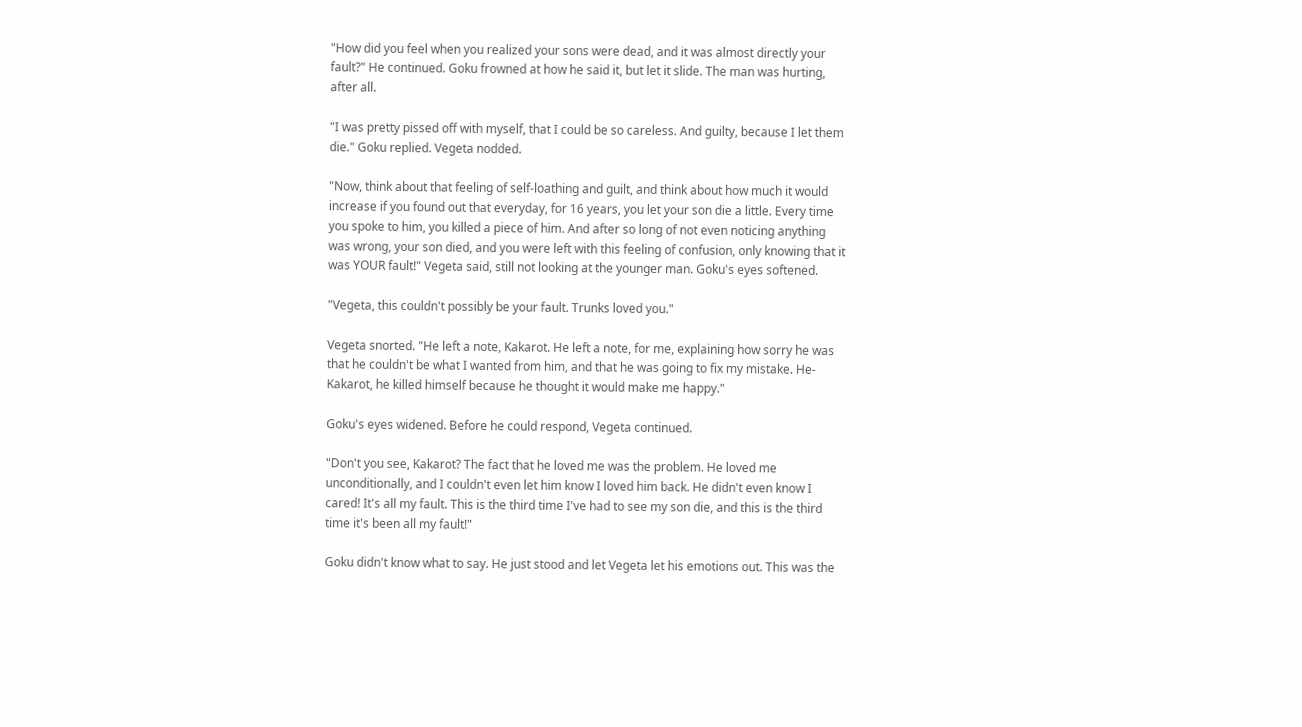"How did you feel when you realized your sons were dead, and it was almost directly your fault?" He continued. Goku frowned at how he said it, but let it slide. The man was hurting, after all.

"I was pretty pissed off with myself, that I could be so careless. And guilty, because I let them die." Goku replied. Vegeta nodded.

"Now, think about that feeling of self-loathing and guilt, and think about how much it would increase if you found out that everyday, for 16 years, you let your son die a little. Every time you spoke to him, you killed a piece of him. And after so long of not even noticing anything was wrong, your son died, and you were left with this feeling of confusion, only knowing that it was YOUR fault!" Vegeta said, still not looking at the younger man. Goku's eyes softened.

"Vegeta, this couldn't possibly be your fault. Trunks loved you."

Vegeta snorted. "He left a note, Kakarot. He left a note, for me, explaining how sorry he was that he couldn't be what I wanted from him, and that he was going to fix my mistake. He- Kakarot, he killed himself because he thought it would make me happy."

Goku's eyes widened. Before he could respond, Vegeta continued.

"Don't you see, Kakarot? The fact that he loved me was the problem. He loved me unconditionally, and I couldn't even let him know I loved him back. He didn't even know I cared! It's all my fault. This is the third time I've had to see my son die, and this is the third time it's been all my fault!"

Goku didn't know what to say. He just stood and let Vegeta let his emotions out. This was the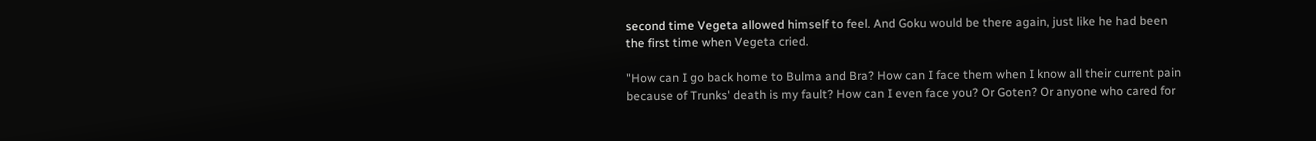second time Vegeta allowed himself to feel. And Goku would be there again, just like he had been the first time when Vegeta cried.

"How can I go back home to Bulma and Bra? How can I face them when I know all their current pain because of Trunks' death is my fault? How can I even face you? Or Goten? Or anyone who cared for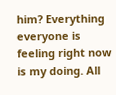him? Everything everyone is feeling right now is my doing. All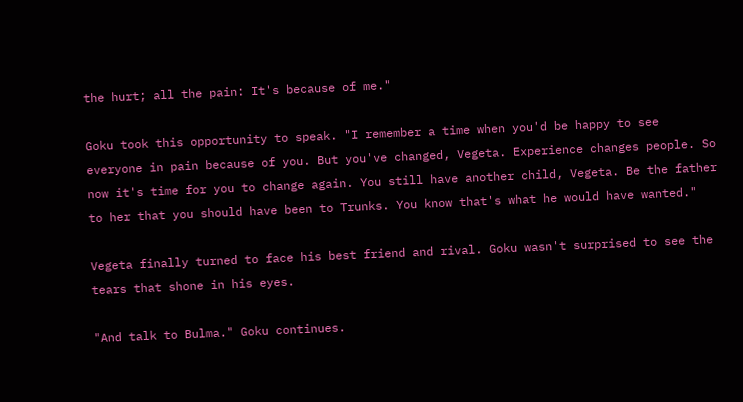the hurt; all the pain: It's because of me."

Goku took this opportunity to speak. "I remember a time when you'd be happy to see everyone in pain because of you. But you've changed, Vegeta. Experience changes people. So now it's time for you to change again. You still have another child, Vegeta. Be the father to her that you should have been to Trunks. You know that's what he would have wanted."

Vegeta finally turned to face his best friend and rival. Goku wasn't surprised to see the tears that shone in his eyes.

"And talk to Bulma." Goku continues.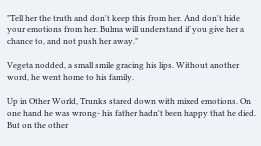"Tell her the truth and don't keep this from her. And don't hide your emotions from her. Bulma will understand if you give her a chance to, and not push her away."

Vegeta nodded, a small smile gracing his lips. Without another word, he went home to his family.

Up in Other World, Trunks stared down with mixed emotions. On one hand he was wrong- his father hadn't been happy that he died. But on the other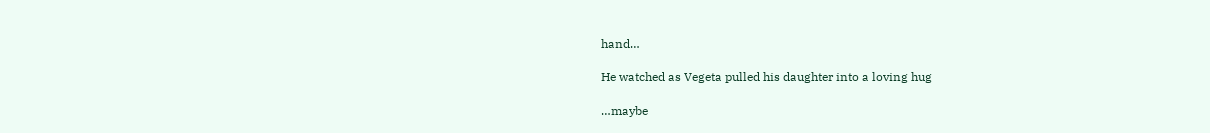hand…

He watched as Vegeta pulled his daughter into a loving hug

…maybe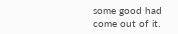some good had come out of it.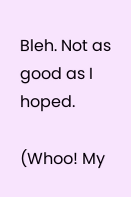Bleh. Not as good as I hoped.

(Whoo! My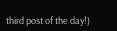third post of the day!)